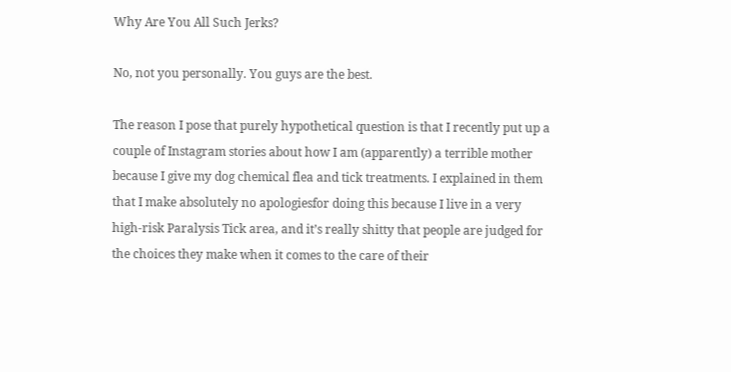Why Are You All Such Jerks?

No, not you personally. You guys are the best.

The reason I pose that purely hypothetical question is that I recently put up a couple of Instagram stories about how I am (apparently) a terrible mother because I give my dog chemical flea and tick treatments. I explained in them that I make absolutely no apologiesfor doing this because I live in a very high-risk Paralysis Tick area, and it’s really shitty that people are judged for the choices they make when it comes to the care of their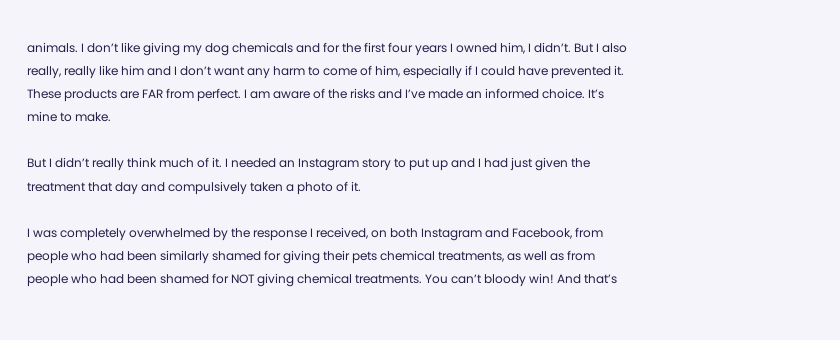animals. I don’t like giving my dog chemicals and for the first four years I owned him, I didn’t. But I also really, really like him and I don’t want any harm to come of him, especially if I could have prevented it. These products are FAR from perfect. I am aware of the risks and I’ve made an informed choice. It’s mine to make.

But I didn’t really think much of it. I needed an Instagram story to put up and I had just given the treatment that day and compulsively taken a photo of it.

I was completely overwhelmed by the response I received, on both Instagram and Facebook, from people who had been similarly shamed for giving their pets chemical treatments, as well as from people who had been shamed for NOT giving chemical treatments. You can’t bloody win! And that’s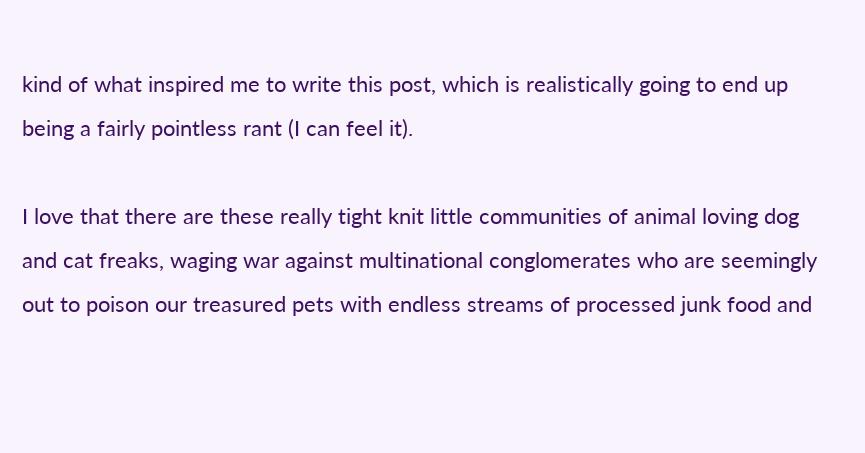kind of what inspired me to write this post, which is realistically going to end up being a fairly pointless rant (I can feel it).

I love that there are these really tight knit little communities of animal loving dog and cat freaks, waging war against multinational conglomerates who are seemingly out to poison our treasured pets with endless streams of processed junk food and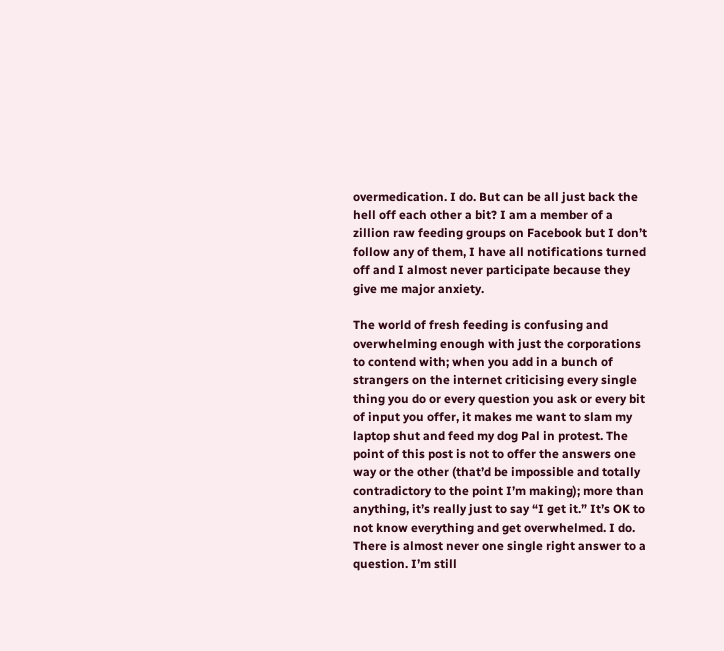overmedication. I do. But can be all just back the hell off each other a bit? I am a member of a zillion raw feeding groups on Facebook but I don’t follow any of them, I have all notifications turned off and I almost never participate because they give me major anxiety.

The world of fresh feeding is confusing and overwhelming enough with just the corporations to contend with; when you add in a bunch of strangers on the internet criticising every single thing you do or every question you ask or every bit of input you offer, it makes me want to slam my laptop shut and feed my dog Pal in protest. The point of this post is not to offer the answers one way or the other (that’d be impossible and totally contradictory to the point I’m making); more than anything, it’s really just to say “I get it.” It’s OK to not know everything and get overwhelmed. I do. There is almost never one single right answer to a question. I’m still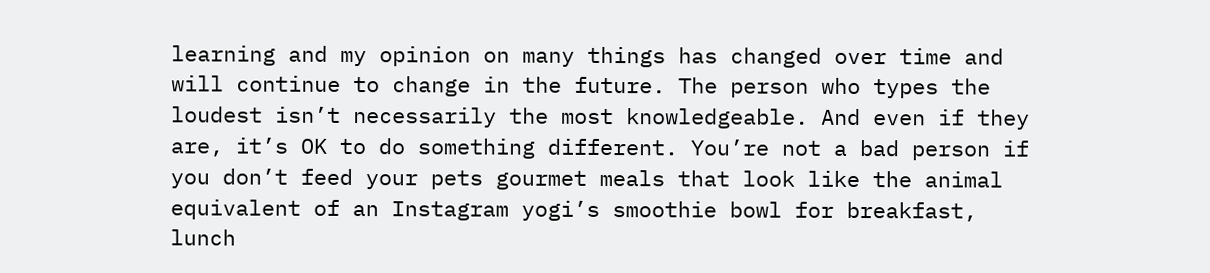learning and my opinion on many things has changed over time and will continue to change in the future. The person who types the loudest isn’t necessarily the most knowledgeable. And even if they are, it’s OK to do something different. You’re not a bad person if you don’t feed your pets gourmet meals that look like the animal equivalent of an Instagram yogi’s smoothie bowl for breakfast, lunch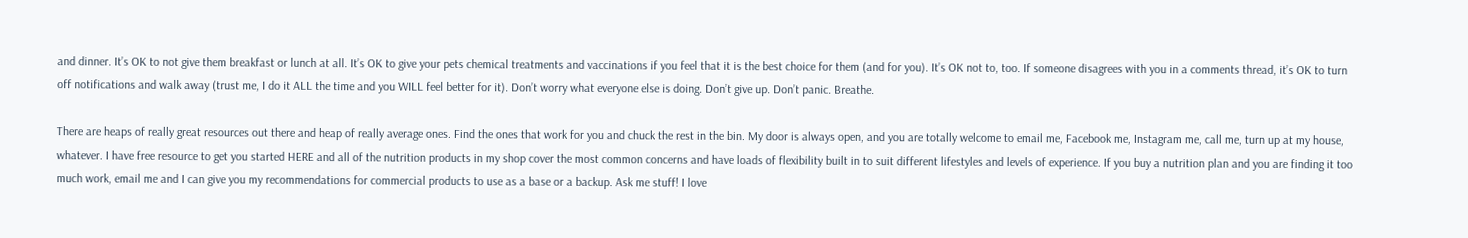and dinner. It’s OK to not give them breakfast or lunch at all. It’s OK to give your pets chemical treatments and vaccinations if you feel that it is the best choice for them (and for you). It’s OK not to, too. If someone disagrees with you in a comments thread, it’s OK to turn off notifications and walk away (trust me, I do it ALL the time and you WILL feel better for it). Don’t worry what everyone else is doing. Don’t give up. Don’t panic. Breathe.

There are heaps of really great resources out there and heap of really average ones. Find the ones that work for you and chuck the rest in the bin. My door is always open, and you are totally welcome to email me, Facebook me, Instagram me, call me, turn up at my house, whatever. I have free resource to get you started HERE and all of the nutrition products in my shop cover the most common concerns and have loads of flexibility built in to suit different lifestyles and levels of experience. If you buy a nutrition plan and you are finding it too much work, email me and I can give you my recommendations for commercial products to use as a base or a backup. Ask me stuff! I love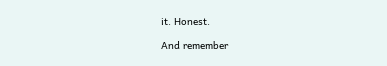it. Honest.

And remember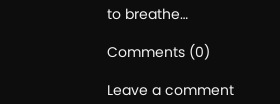to breathe…

Comments (0)

Leave a comment